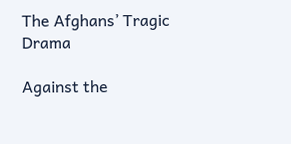The Afghans’ Tragic Drama

Against the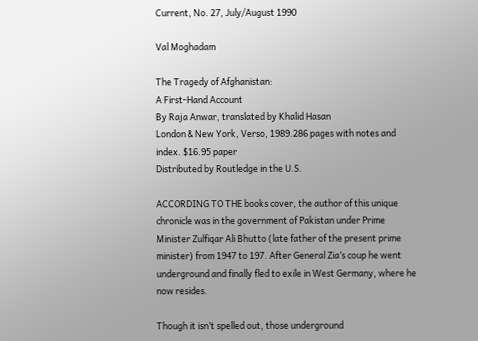Current, No. 27, July/August 1990

Val Moghadam

The Tragedy of Afghanistan:
A First-Hand Account
By Raja Anwar, translated by Khalid Hasan
London & New York, Verso, 1989.286 pages with notes and index. $16.95 paper
Distributed by Routledge in the U.S.

ACCORDING TO THE books cover, the author of this unique chronicle was in the government of Pakistan under Prime Minister Zulfiqar Ali Bhutto (late father of the present prime minister) from 1947 to 197. After General Zia’s coup he went underground and finally fled to exile in West Germany, where he now resides.

Though it isn’t spelled out, those underground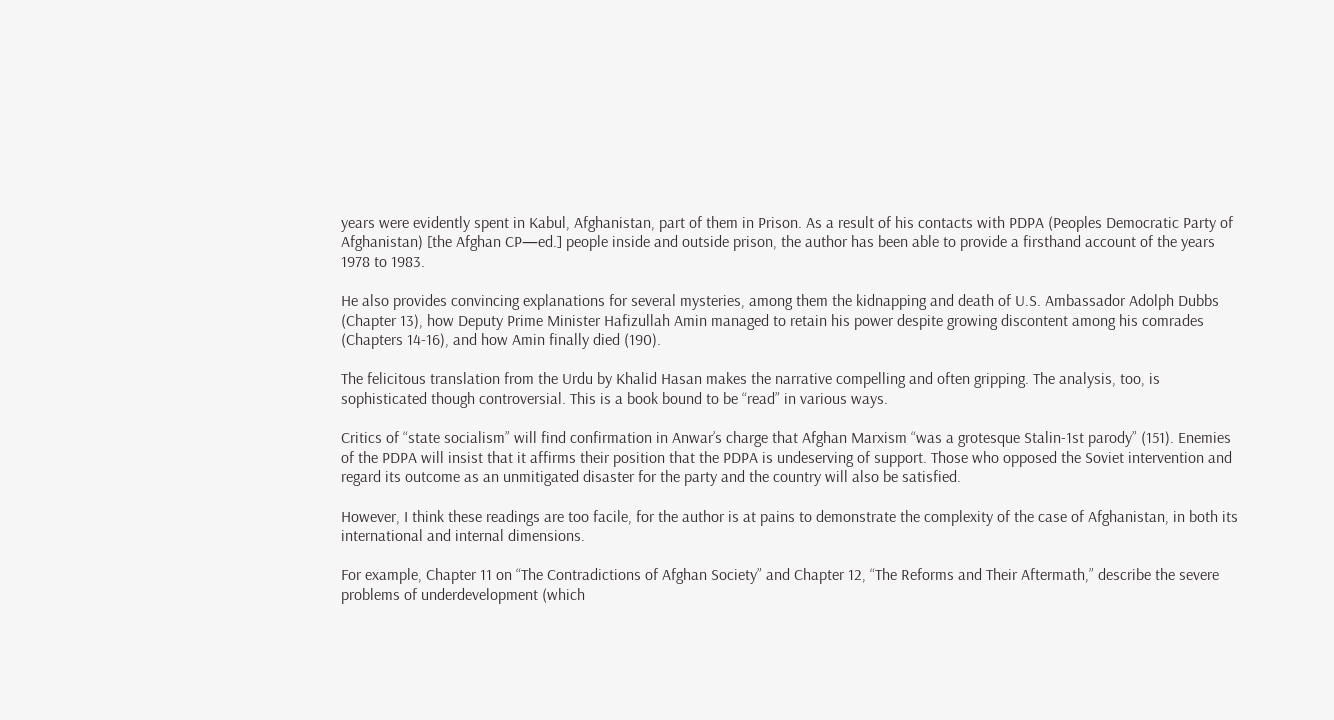years were evidently spent in Kabul, Afghanistan, part of them in Prison. As a result of his contacts with PDPA (Peoples Democratic Party of Afghanistan) [the Afghan CP—ed.] people inside and outside prison, the author has been able to provide a firsthand account of the years 1978 to 1983.

He also provides convincing explanations for several mysteries, among them the kidnapping and death of U.S. Ambassador Adolph Dubbs (Chapter 13), how Deputy Prime Minister Hafizullah Amin managed to retain his power despite growing discontent among his comrades (Chapters 14-16), and how Amin finally died (190).

The felicitous translation from the Urdu by Khalid Hasan makes the narrative compelling and often gripping. The analysis, too, is sophisticated though controversial. This is a book bound to be “read” in various ways.

Critics of “state socialism” will find confirmation in Anwar’s charge that Afghan Marxism “was a grotesque Stalin-1st parody” (151). Enemies of the PDPA will insist that it affirms their position that the PDPA is undeserving of support. Those who opposed the Soviet intervention and regard its outcome as an unmitigated disaster for the party and the country will also be satisfied.

However, I think these readings are too facile, for the author is at pains to demonstrate the complexity of the case of Afghanistan, in both its international and internal dimensions.

For example, Chapter 11 on “The Contradictions of Afghan Society” and Chapter 12, “The Reforms and Their Aftermath,” describe the severe problems of underdevelopment (which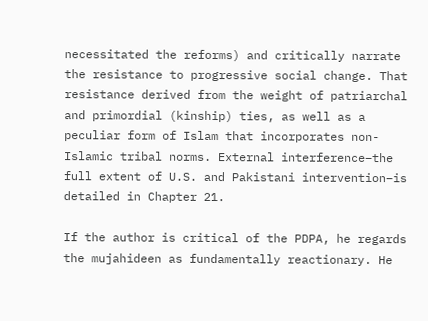necessitated the reforms) and critically narrate the resistance to progressive social change. That resistance derived from the weight of patriarchal and primordial (kinship) ties, as well as a peculiar form of Islam that incorporates non-Islamic tribal norms. External interference–the full extent of U.S. and Pakistani intervention–is detailed in Chapter 21.

If the author is critical of the PDPA, he regards the mujahideen as fundamentally reactionary. He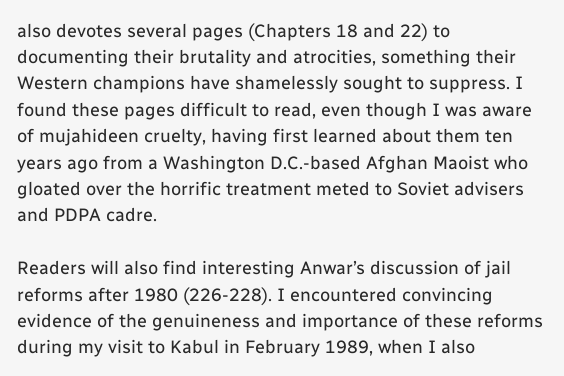also devotes several pages (Chapters 18 and 22) to documenting their brutality and atrocities, something their Western champions have shamelessly sought to suppress. I found these pages difficult to read, even though I was aware of mujahideen cruelty, having first learned about them ten years ago from a Washington D.C.-based Afghan Maoist who gloated over the horrific treatment meted to Soviet advisers and PDPA cadre.

Readers will also find interesting Anwar’s discussion of jail reforms after 1980 (226-228). I encountered convincing evidence of the genuineness and importance of these reforms during my visit to Kabul in February 1989, when I also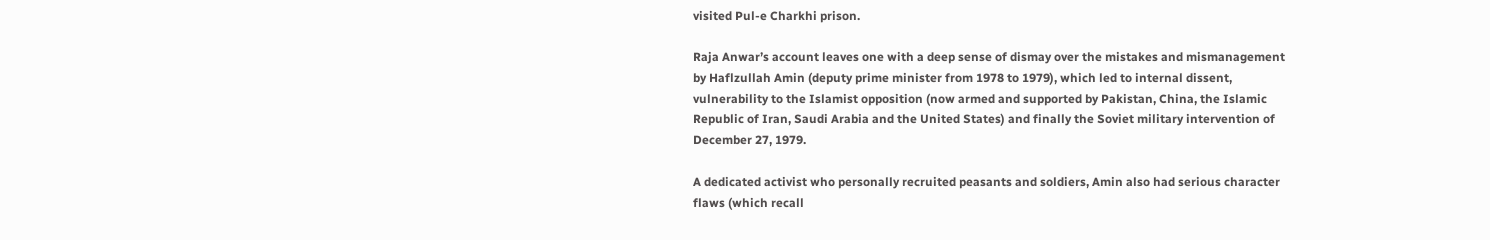visited Pul-e Charkhi prison.

Raja Anwar’s account leaves one with a deep sense of dismay over the mistakes and mismanagement by Haflzullah Amin (deputy prime minister from 1978 to 1979), which led to internal dissent, vulnerability to the Islamist opposition (now armed and supported by Pakistan, China, the Islamic Republic of Iran, Saudi Arabia and the United States) and finally the Soviet military intervention of December 27, 1979.

A dedicated activist who personally recruited peasants and soldiers, Amin also had serious character flaws (which recall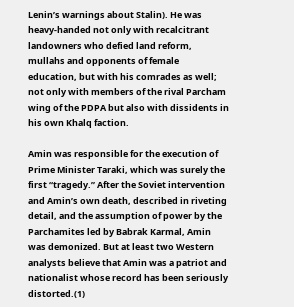Lenin’s warnings about Stalin). He was heavy-handed not only with recalcitrant landowners who defied land reform, mullahs and opponents of female education, but with his comrades as well; not only with members of the rival Parcham wing of the PDPA but also with dissidents in his own Khalq faction.

Amin was responsible for the execution of Prime Minister Taraki, which was surely the first “tragedy.” After the Soviet intervention and Amin’s own death, described in riveting detail, and the assumption of power by the Parchamites led by Babrak Karmal, Amin was demonized. But at least two Western analysts believe that Amin was a patriot and nationalist whose record has been seriously distorted.(1)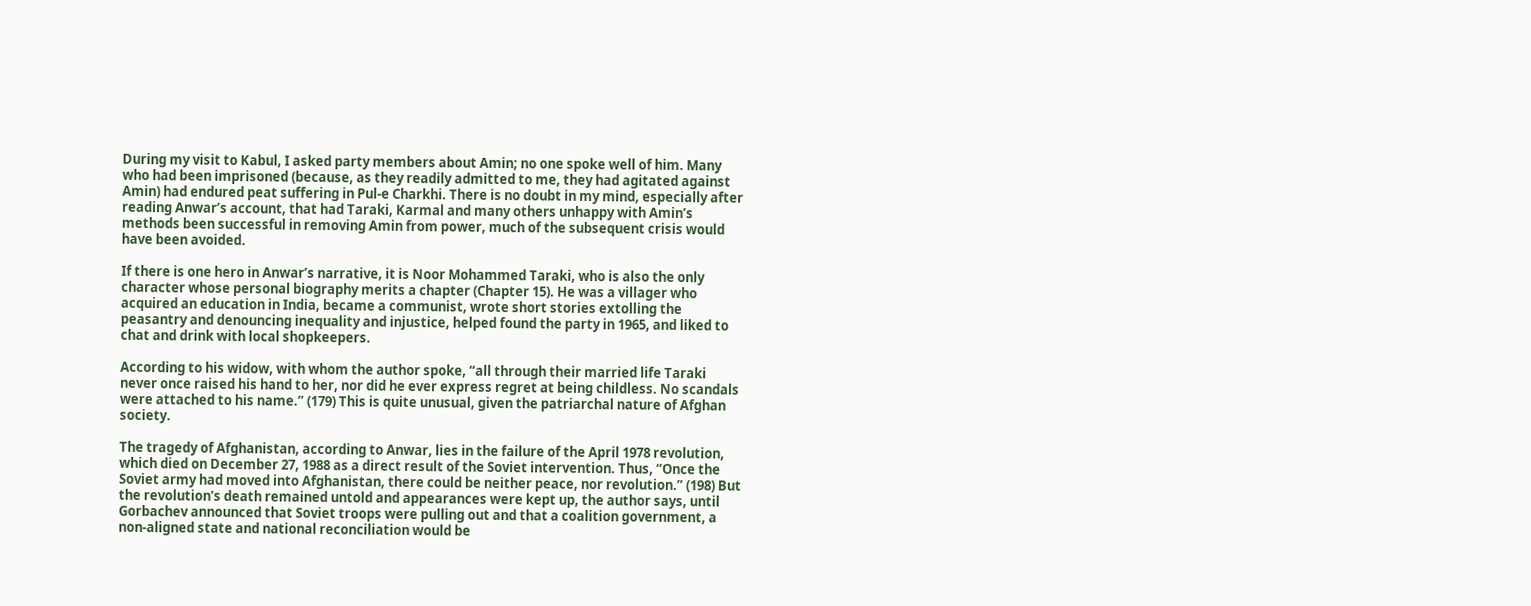During my visit to Kabul, I asked party members about Amin; no one spoke well of him. Many who had been imprisoned (because, as they readily admitted to me, they had agitated against Amin) had endured peat suffering in Pul-e Charkhi. There is no doubt in my mind, especially after reading Anwar’s account, that had Taraki, Karmal and many others unhappy with Amin’s methods been successful in removing Amin from power, much of the subsequent crisis would have been avoided.

If there is one hero in Anwar’s narrative, it is Noor Mohammed Taraki, who is also the only character whose personal biography merits a chapter (Chapter 15). He was a villager who acquired an education in India, became a communist, wrote short stories extolling the peasantry and denouncing inequality and injustice, helped found the party in 1965, and liked to chat and drink with local shopkeepers.

According to his widow, with whom the author spoke, “all through their married life Taraki never once raised his hand to her, nor did he ever express regret at being childless. No scandals were attached to his name.” (179) This is quite unusual, given the patriarchal nature of Afghan society.

The tragedy of Afghanistan, according to Anwar, lies in the failure of the April 1978 revolution, which died on December 27, 1988 as a direct result of the Soviet intervention. Thus, “Once the Soviet army had moved into Afghanistan, there could be neither peace, nor revolution.” (198) But the revolution’s death remained untold and appearances were kept up, the author says, until Gorbachev announced that Soviet troops were pulling out and that a coalition government, a non-aligned state and national reconciliation would be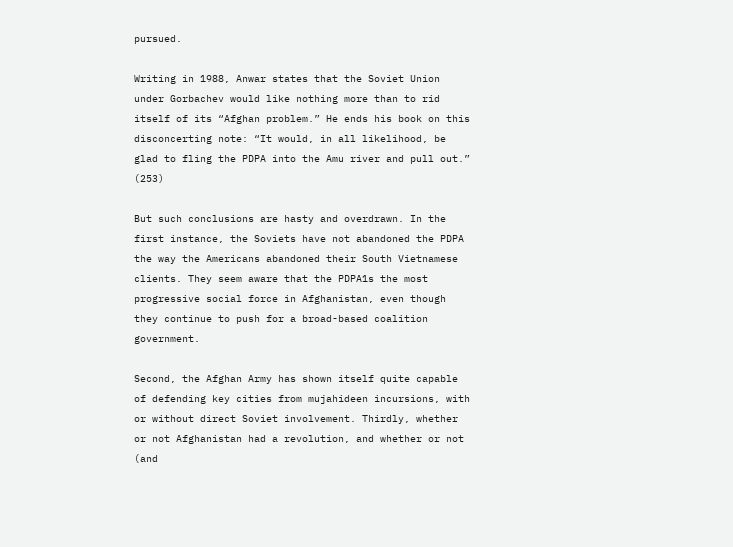pursued.

Writing in 1988, Anwar states that the Soviet Union under Gorbachev would like nothing more than to rid itself of its “Afghan problem.” He ends his book on this disconcerting note: “It would, in all likelihood, be glad to fling the PDPA into the Amu river and pull out.” (253)

But such conclusions are hasty and overdrawn. In the first instance, the Soviets have not abandoned the PDPA the way the Americans abandoned their South Vietnamese clients. They seem aware that the PDPA1s the most progressive social force in Afghanistan, even though they continue to push for a broad-based coalition government.

Second, the Afghan Army has shown itself quite capable of defending key cities from mujahideen incursions, with or without direct Soviet involvement. Thirdly, whether or not Afghanistan had a revolution, and whether or not (and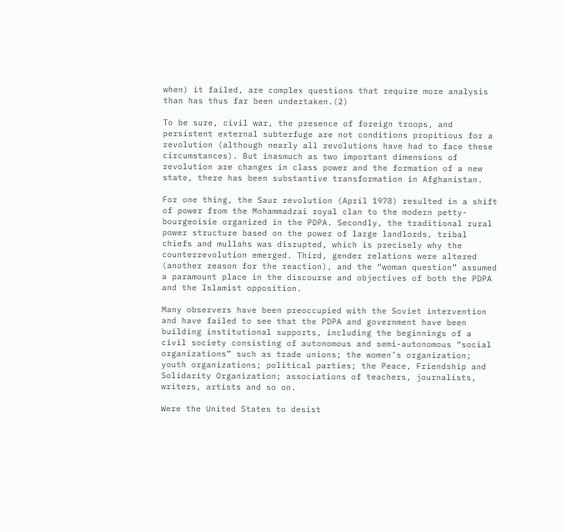when) it failed, are complex questions that require more analysis than has thus far been undertaken.(2)

To be sure, civil war, the presence of foreign troops, and persistent external subterfuge are not conditions propitious for a revolution (although nearly all revolutions have had to face these circumstances). But inasmuch as two important dimensions of revolution are changes in class power and the formation of a new state, there has been substantive transformation in Afghanistan.

For one thing, the Saur revolution (April 1978) resulted in a shift of power from the Mohammadzai royal clan to the modern petty-bourgeoisie organized in the PDPA. Secondly, the traditional rural power structure based on the power of large landlords, tribal chiefs and mullahs was disrupted, which is precisely why the counterrevolution emerged. Third, gender relations were altered (another reason for the reaction), and the “woman question” assumed a paramount place in the discourse and objectives of both the PDPA and the Islamist opposition.

Many observers have been preoccupied with the Soviet intervention and have failed to see that the PDPA and government have been building institutional supports, including the beginnings of a civil society consisting of autonomous and semi-autonomous “social organizations” such as trade unions; the women’s organization; youth organizations; political parties; the Peace, Friendship and Solidarity Organization; associations of teachers, journalists, writers, artists and so on.

Were the United States to desist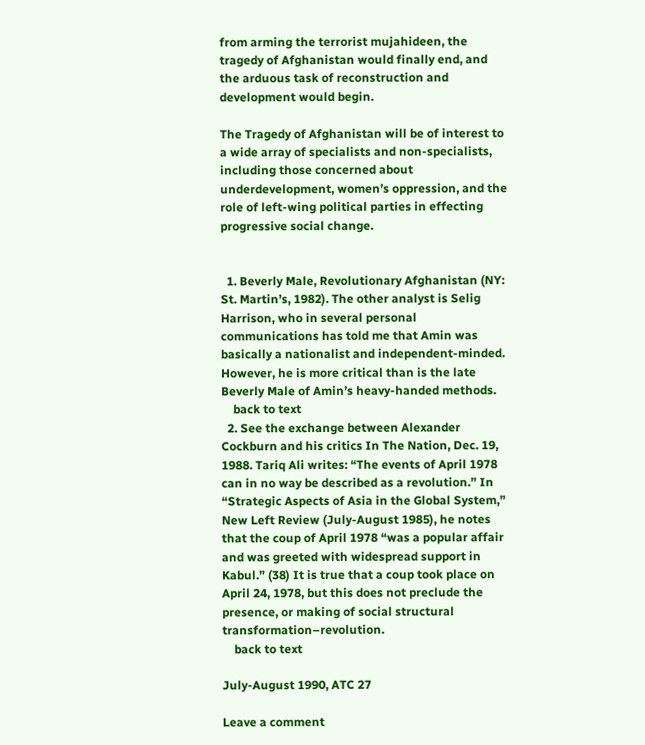from arming the terrorist mujahideen, the tragedy of Afghanistan would finally end, and the arduous task of reconstruction and development would begin.

The Tragedy of Afghanistan will be of interest to a wide array of specialists and non-specialists, including those concerned about underdevelopment, women’s oppression, and the role of left-wing political parties in effecting progressive social change.


  1. Beverly Male, Revolutionary Afghanistan (NY: St. Martin’s, 1982). The other analyst is Selig Harrison, who in several personal communications has told me that Amin was basically a nationalist and independent-minded. However, he is more critical than is the late Beverly Male of Amin’s heavy-handed methods.
    back to text
  2. See the exchange between Alexander Cockburn and his critics In The Nation, Dec. 19, 1988. Tariq Ali writes: “The events of April 1978 can in no way be described as a revolution.” In “Strategic Aspects of Asia in the Global System,” New Left Review (July-August 1985), he notes that the coup of April 1978 “was a popular affair and was greeted with widespread support in Kabul.” (38) It is true that a coup took place on April 24, 1978, but this does not preclude the presence, or making of social structural transformation–revolution.
    back to text

July-August 1990, ATC 27

Leave a comment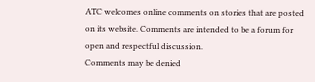ATC welcomes online comments on stories that are posted on its website. Comments are intended to be a forum for open and respectful discussion.
Comments may be denied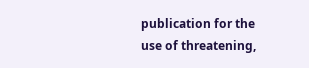publication for the use of threatening,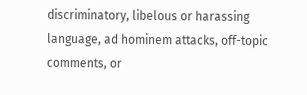discriminatory, libelous or harassing language, ad hominem attacks, off-topic comments, or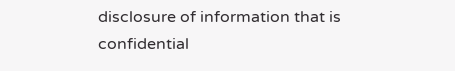disclosure of information that is confidential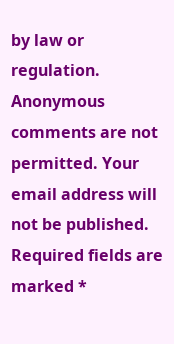by law or regulation.
Anonymous comments are not permitted. Your email address will not be published.
Required fields are marked *